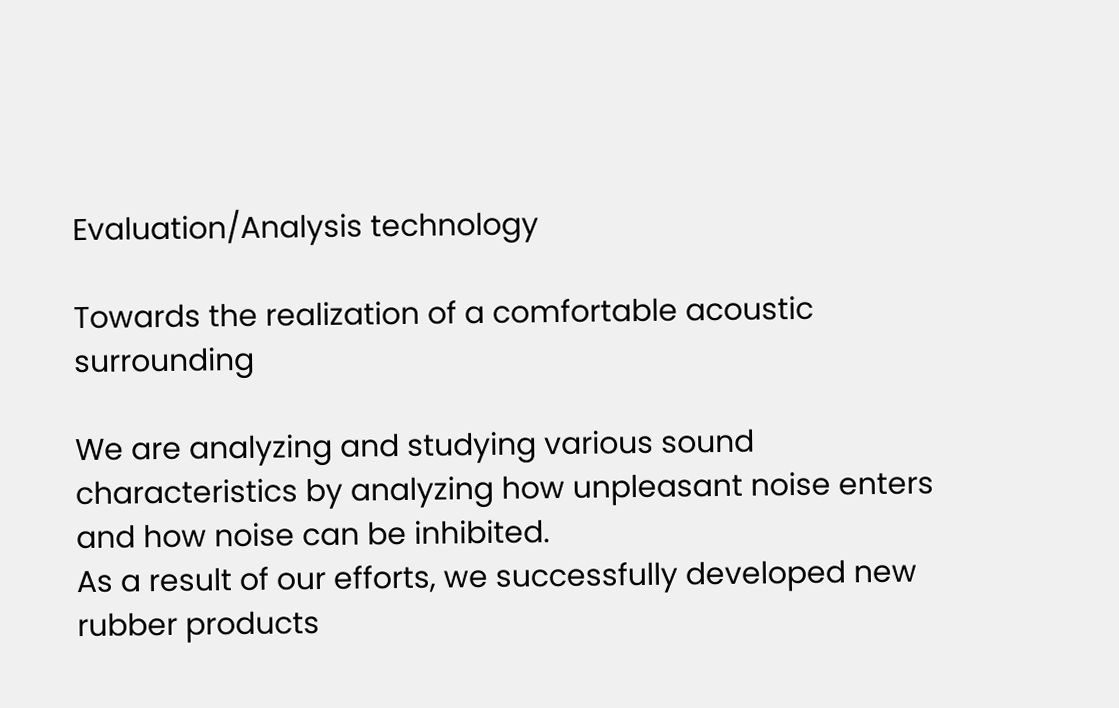Evaluation/Analysis technology

Towards the realization of a comfortable acoustic surrounding

We are analyzing and studying various sound characteristics by analyzing how unpleasant noise enters and how noise can be inhibited.
As a result of our efforts, we successfully developed new rubber products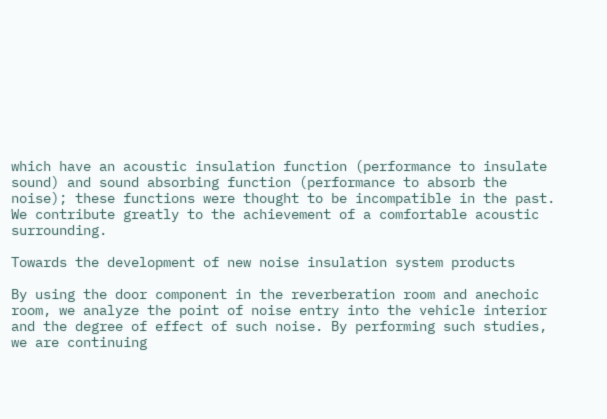which have an acoustic insulation function (performance to insulate sound) and sound absorbing function (performance to absorb the noise); these functions were thought to be incompatible in the past.
We contribute greatly to the achievement of a comfortable acoustic surrounding.

Towards the development of new noise insulation system products

By using the door component in the reverberation room and anechoic room, we analyze the point of noise entry into the vehicle interior and the degree of effect of such noise. By performing such studies, we are continuing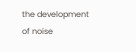the development of noise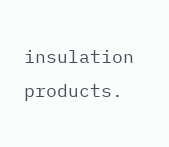insulation products.